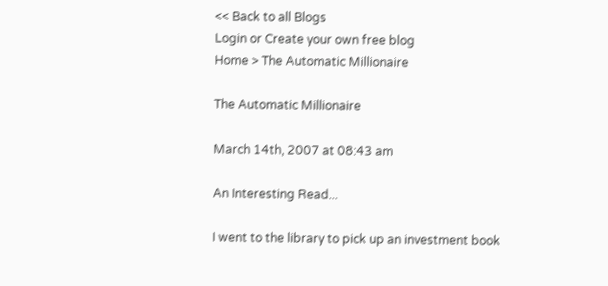<< Back to all Blogs
Login or Create your own free blog
Home > The Automatic Millionaire

The Automatic Millionaire

March 14th, 2007 at 08:43 am

An Interesting Read...

I went to the library to pick up an investment book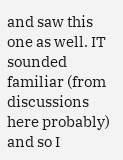and saw this one as well. IT sounded familiar (from discussions here probably) and so I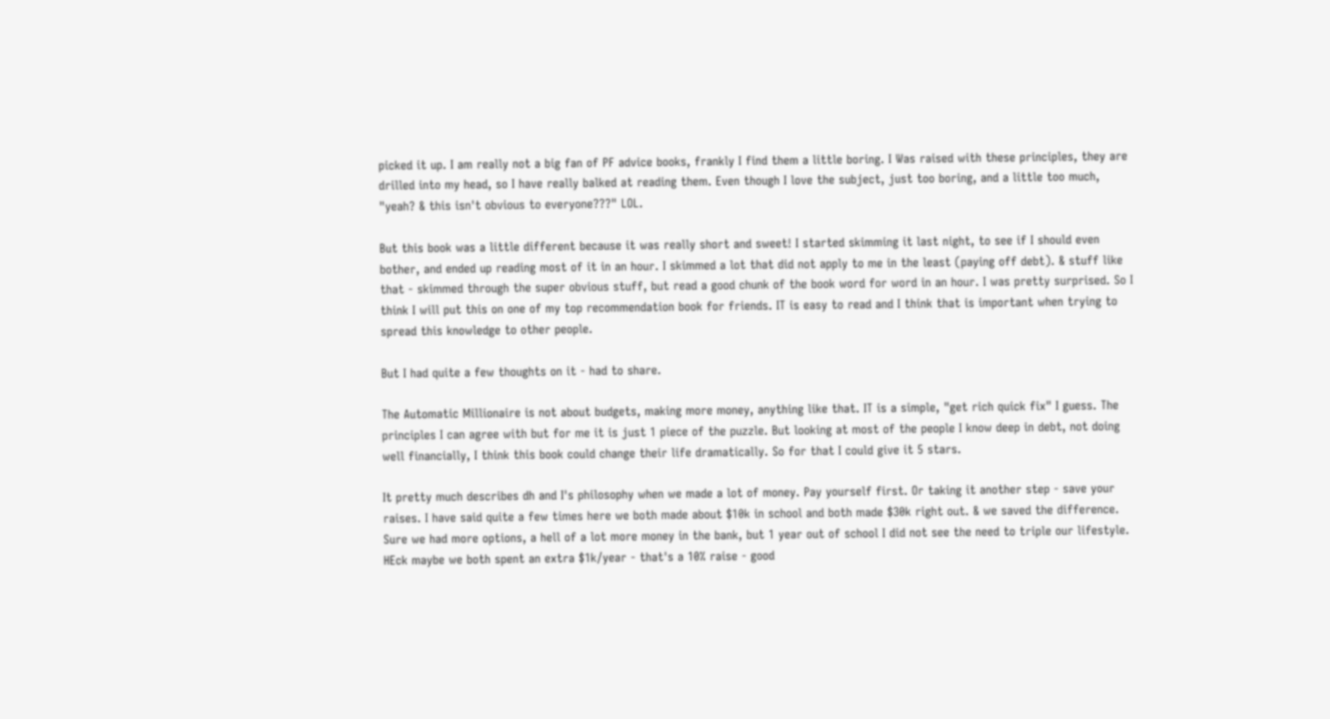picked it up. I am really not a big fan of PF advice books, frankly I find them a little boring. I Was raised with these principles, they are drilled into my head, so I have really balked at reading them. Even though I love the subject, just too boring, and a little too much, "yeah? & this isn't obvious to everyone???" LOL.

But this book was a little different because it was really short and sweet! I started skimming it last night, to see if I should even bother, and ended up reading most of it in an hour. I skimmed a lot that did not apply to me in the least (paying off debt). & stuff like that - skimmed through the super obvious stuff, but read a good chunk of the book word for word in an hour. I was pretty surprised. So I think I will put this on one of my top recommendation book for friends. IT is easy to read and I think that is important when trying to spread this knowledge to other people.

But I had quite a few thoughts on it - had to share.

The Automatic Millionaire is not about budgets, making more money, anything like that. IT is a simple, "get rich quick fix" I guess. The principles I can agree with but for me it is just 1 piece of the puzzle. But looking at most of the people I know deep in debt, not doing well financially, I think this book could change their life dramatically. So for that I could give it 5 stars.

It pretty much describes dh and I's philosophy when we made a lot of money. Pay yourself first. Or taking it another step - save your raises. I have said quite a few times here we both made about $10k in school and both made $30k right out. & we saved the difference. Sure we had more options, a hell of a lot more money in the bank, but 1 year out of school I did not see the need to triple our lifestyle. HEck maybe we both spent an extra $1k/year - that's a 10% raise - good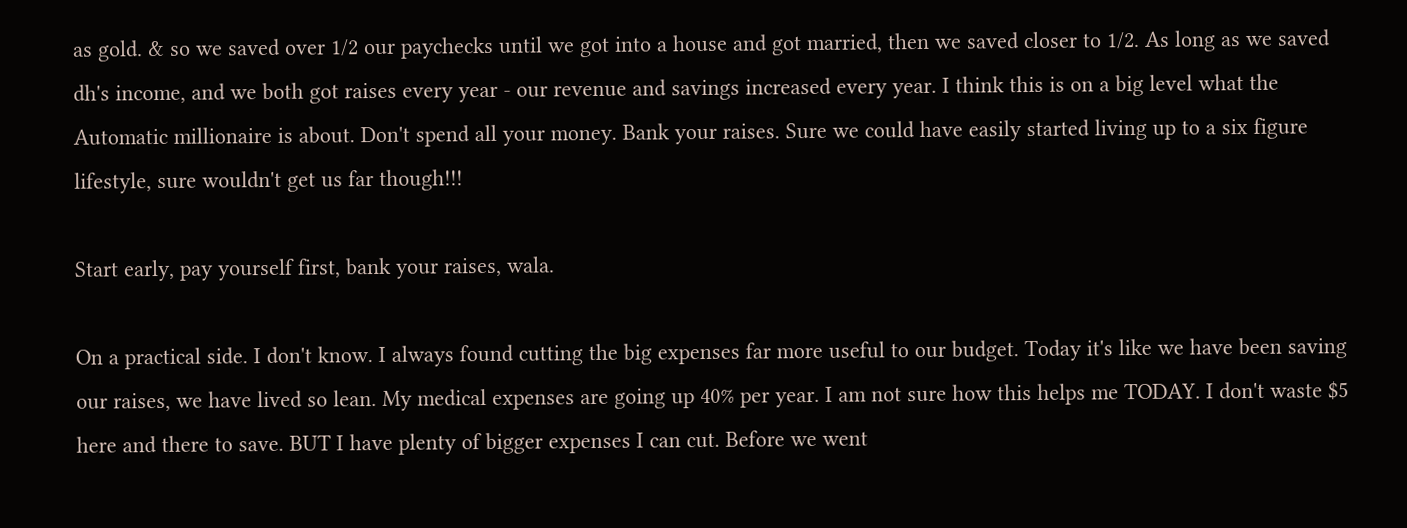as gold. & so we saved over 1/2 our paychecks until we got into a house and got married, then we saved closer to 1/2. As long as we saved dh's income, and we both got raises every year - our revenue and savings increased every year. I think this is on a big level what the Automatic millionaire is about. Don't spend all your money. Bank your raises. Sure we could have easily started living up to a six figure lifestyle, sure wouldn't get us far though!!!

Start early, pay yourself first, bank your raises, wala.

On a practical side. I don't know. I always found cutting the big expenses far more useful to our budget. Today it's like we have been saving our raises, we have lived so lean. My medical expenses are going up 40% per year. I am not sure how this helps me TODAY. I don't waste $5 here and there to save. BUT I have plenty of bigger expenses I can cut. Before we went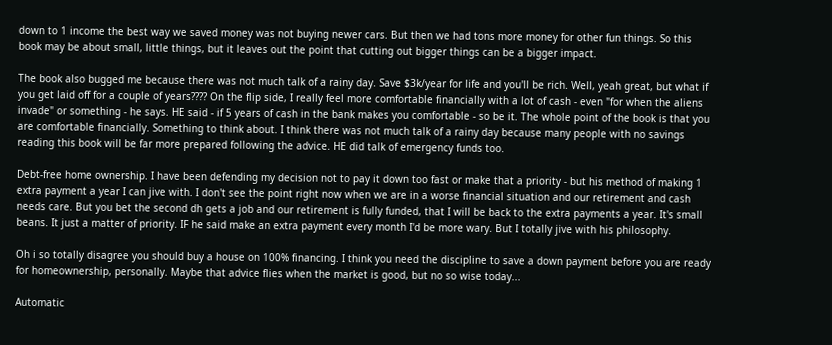down to 1 income the best way we saved money was not buying newer cars. But then we had tons more money for other fun things. So this book may be about small, little things, but it leaves out the point that cutting out bigger things can be a bigger impact.

The book also bugged me because there was not much talk of a rainy day. Save $3k/year for life and you'll be rich. Well, yeah great, but what if you get laid off for a couple of years???? On the flip side, I really feel more comfortable financially with a lot of cash - even "for when the aliens invade" or something - he says. HE said - if 5 years of cash in the bank makes you comfortable - so be it. The whole point of the book is that you are comfortable financially. Something to think about. I think there was not much talk of a rainy day because many people with no savings reading this book will be far more prepared following the advice. HE did talk of emergency funds too.

Debt-free home ownership. I have been defending my decision not to pay it down too fast or make that a priority - but his method of making 1 extra payment a year I can jive with. I don't see the point right now when we are in a worse financial situation and our retirement and cash needs care. But you bet the second dh gets a job and our retirement is fully funded, that I will be back to the extra payments a year. It's small beans. It just a matter of priority. IF he said make an extra payment every month I'd be more wary. But I totally jive with his philosophy.

Oh i so totally disagree you should buy a house on 100% financing. I think you need the discipline to save a down payment before you are ready for homeownership, personally. Maybe that advice flies when the market is good, but no so wise today...

Automatic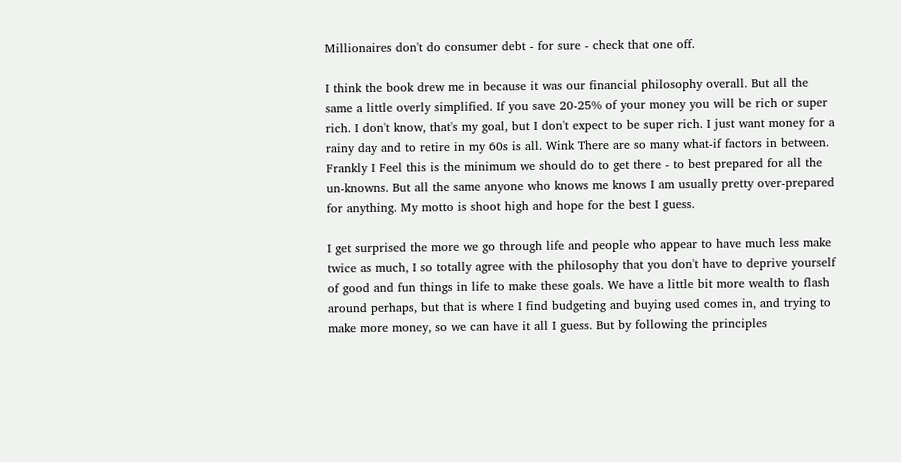Millionaires don't do consumer debt - for sure - check that one off.

I think the book drew me in because it was our financial philosophy overall. But all the same a little overly simplified. If you save 20-25% of your money you will be rich or super rich. I don't know, that's my goal, but I don't expect to be super rich. I just want money for a rainy day and to retire in my 60s is all. Wink There are so many what-if factors in between. Frankly I Feel this is the minimum we should do to get there - to best prepared for all the un-knowns. But all the same anyone who knows me knows I am usually pretty over-prepared for anything. My motto is shoot high and hope for the best I guess.

I get surprised the more we go through life and people who appear to have much less make twice as much, I so totally agree with the philosophy that you don't have to deprive yourself of good and fun things in life to make these goals. We have a little bit more wealth to flash around perhaps, but that is where I find budgeting and buying used comes in, and trying to make more money, so we can have it all I guess. But by following the principles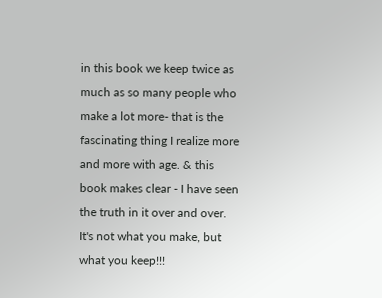in this book we keep twice as much as so many people who make a lot more- that is the fascinating thing I realize more and more with age. & this book makes clear - I have seen the truth in it over and over. It's not what you make, but what you keep!!!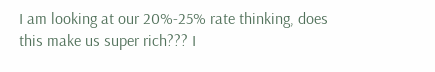I am looking at our 20%-25% rate thinking, does this make us super rich??? I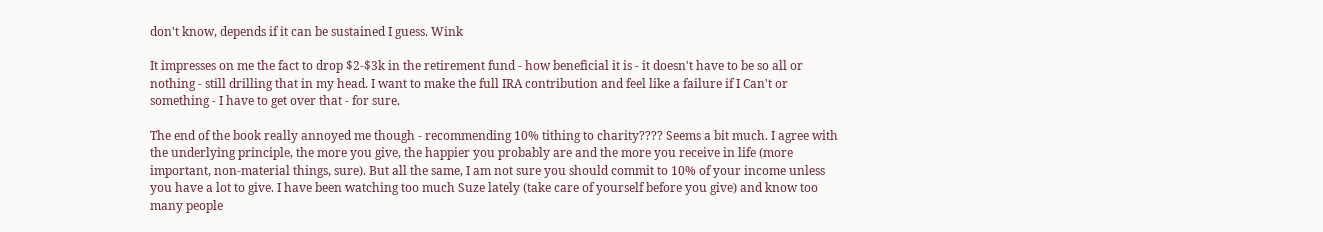don't know, depends if it can be sustained I guess. Wink

It impresses on me the fact to drop $2-$3k in the retirement fund - how beneficial it is - it doesn't have to be so all or nothing - still drilling that in my head. I want to make the full IRA contribution and feel like a failure if I Can't or something - I have to get over that - for sure.

The end of the book really annoyed me though - recommending 10% tithing to charity???? Seems a bit much. I agree with the underlying principle, the more you give, the happier you probably are and the more you receive in life (more important, non-material things, sure). But all the same, I am not sure you should commit to 10% of your income unless you have a lot to give. I have been watching too much Suze lately (take care of yourself before you give) and know too many people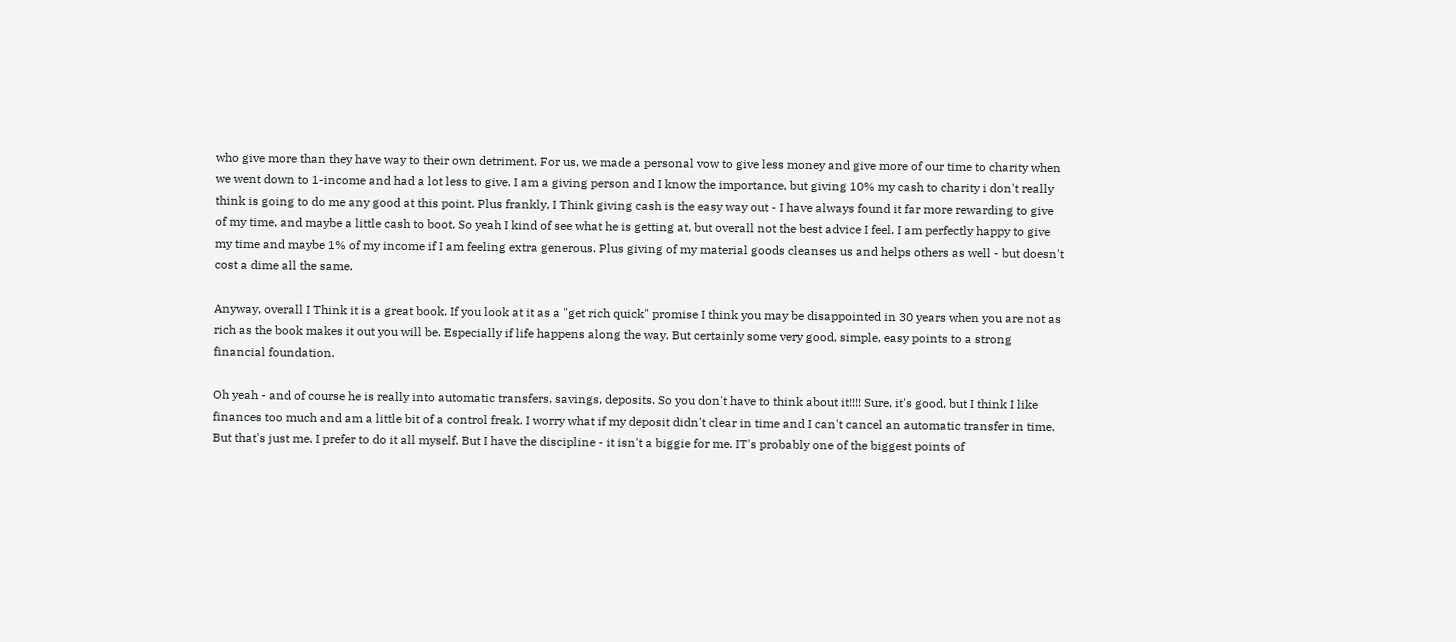who give more than they have way to their own detriment. For us, we made a personal vow to give less money and give more of our time to charity when we went down to 1-income and had a lot less to give. I am a giving person and I know the importance, but giving 10% my cash to charity i don't really think is going to do me any good at this point. Plus frankly, I Think giving cash is the easy way out - I have always found it far more rewarding to give of my time, and maybe a little cash to boot. So yeah I kind of see what he is getting at, but overall not the best advice I feel. I am perfectly happy to give my time and maybe 1% of my income if I am feeling extra generous. Plus giving of my material goods cleanses us and helps others as well - but doesn't cost a dime all the same.

Anyway, overall I Think it is a great book. If you look at it as a "get rich quick" promise I think you may be disappointed in 30 years when you are not as rich as the book makes it out you will be. Especially if life happens along the way. But certainly some very good, simple, easy points to a strong financial foundation.

Oh yeah - and of course he is really into automatic transfers, savings, deposits. So you don't have to think about it!!!! Sure, it's good, but I think I like finances too much and am a little bit of a control freak. I worry what if my deposit didn't clear in time and I can't cancel an automatic transfer in time. But that's just me. I prefer to do it all myself. But I have the discipline - it isn't a biggie for me. IT's probably one of the biggest points of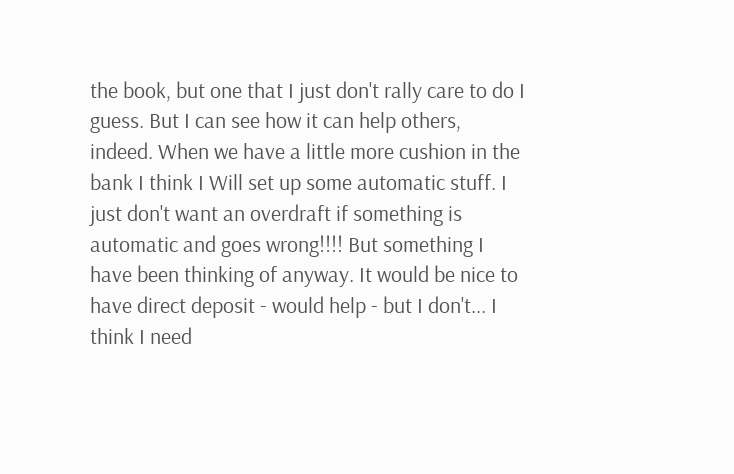the book, but one that I just don't rally care to do I guess. But I can see how it can help others, indeed. When we have a little more cushion in the bank I think I Will set up some automatic stuff. I just don't want an overdraft if something is automatic and goes wrong!!!! But something I have been thinking of anyway. It would be nice to have direct deposit - would help - but I don't... I think I need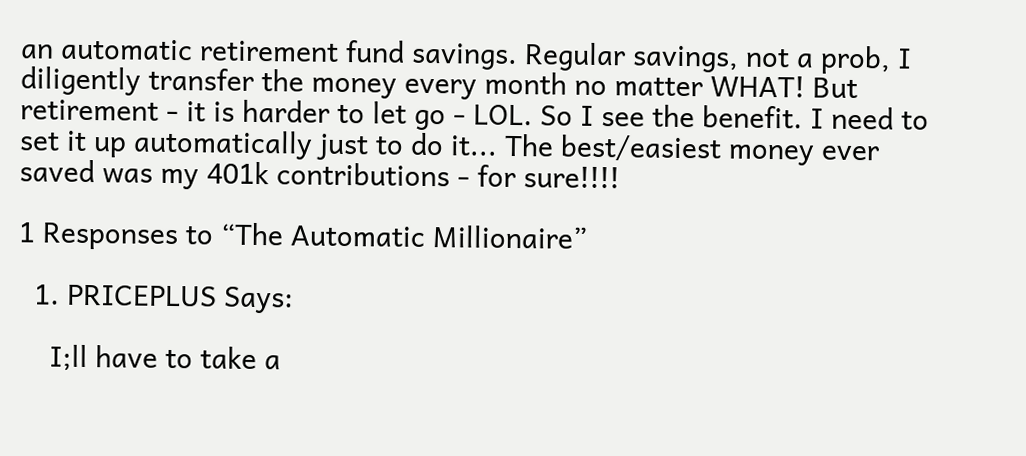an automatic retirement fund savings. Regular savings, not a prob, I diligently transfer the money every month no matter WHAT! But retirement - it is harder to let go - LOL. So I see the benefit. I need to set it up automatically just to do it... The best/easiest money ever saved was my 401k contributions - for sure!!!!

1 Responses to “The Automatic Millionaire”

  1. PRICEPLUS Says:

    I;ll have to take a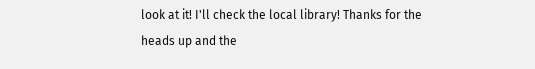look at it! I'll check the local library! Thanks for the heads up and the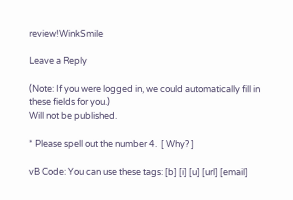review!WinkSmile

Leave a Reply

(Note: If you were logged in, we could automatically fill in these fields for you.)
Will not be published.

* Please spell out the number 4.  [ Why? ]

vB Code: You can use these tags: [b] [i] [u] [url] [email]